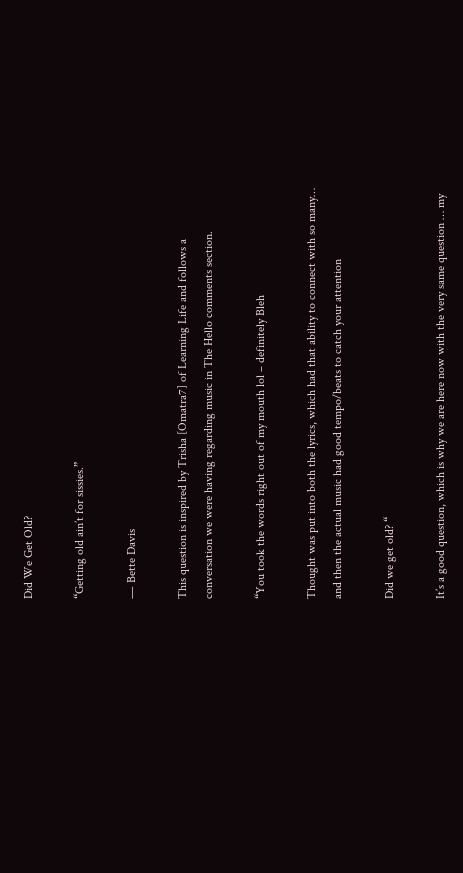Did We Get Old?

“Getting old ain’t for sissies.”

― Bette Davis

This question is inspired by Trisha [Omatra7] of Learning Life and follows a conversation we were having regarding music in The Hello comments section.

“You took the words right out of my mouth lol – definitely Bleh

Thought was put into both the lyrics, which had that ability to connect with so many… and then the actual music had good tempo/beats to catch your attention

Did we get old? “

It’s a good question, which is why we are here now with the very same question … my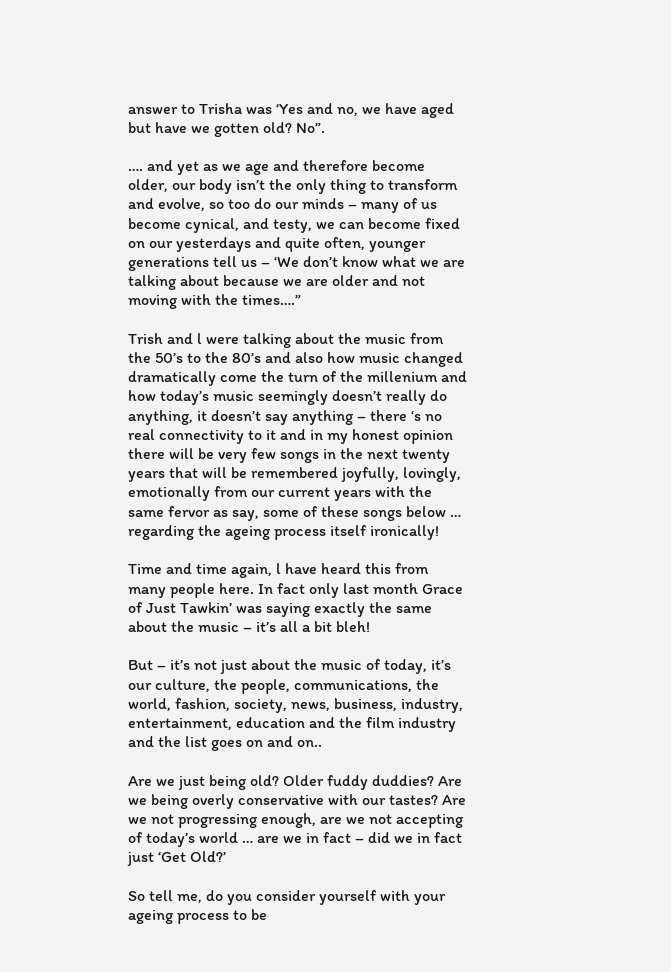answer to Trisha was ‘Yes and no, we have aged but have we gotten old? No”.

…. and yet as we age and therefore become older, our body isn’t the only thing to transform and evolve, so too do our minds – many of us become cynical, and testy, we can become fixed on our yesterdays and quite often, younger generations tell us – ‘We don’t know what we are talking about because we are older and not moving with the times….”

Trish and l were talking about the music from the 50’s to the 80’s and also how music changed dramatically come the turn of the millenium and how today’s music seemingly doesn’t really do anything, it doesn’t say anything – there ‘s no real connectivity to it and in my honest opinion there will be very few songs in the next twenty years that will be remembered joyfully, lovingly, emotionally from our current years with the same fervor as say, some of these songs below … regarding the ageing process itself ironically!

Time and time again, l have heard this from many people here. In fact only last month Grace of Just Tawkin’ was saying exactly the same about the music – it’s all a bit bleh!

But – it’s not just about the music of today, it’s our culture, the people, communications, the world, fashion, society, news, business, industry, entertainment, education and the film industry and the list goes on and on..

Are we just being old? Older fuddy duddies? Are we being overly conservative with our tastes? Are we not progressing enough, are we not accepting of today’s world … are we in fact – did we in fact just ‘Get Old?’

So tell me, do you consider yourself with your ageing process to be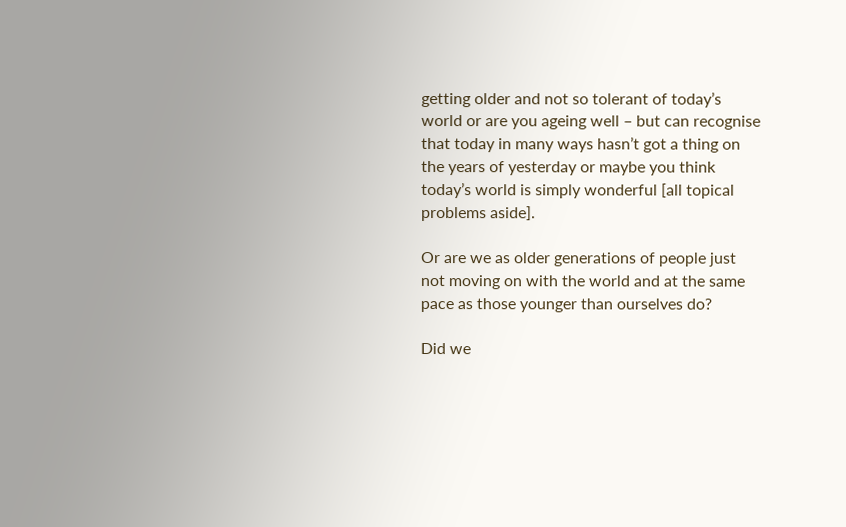getting older and not so tolerant of today’s world or are you ageing well – but can recognise that today in many ways hasn’t got a thing on the years of yesterday or maybe you think today’s world is simply wonderful [all topical problems aside].

Or are we as older generations of people just not moving on with the world and at the same pace as those younger than ourselves do?

Did we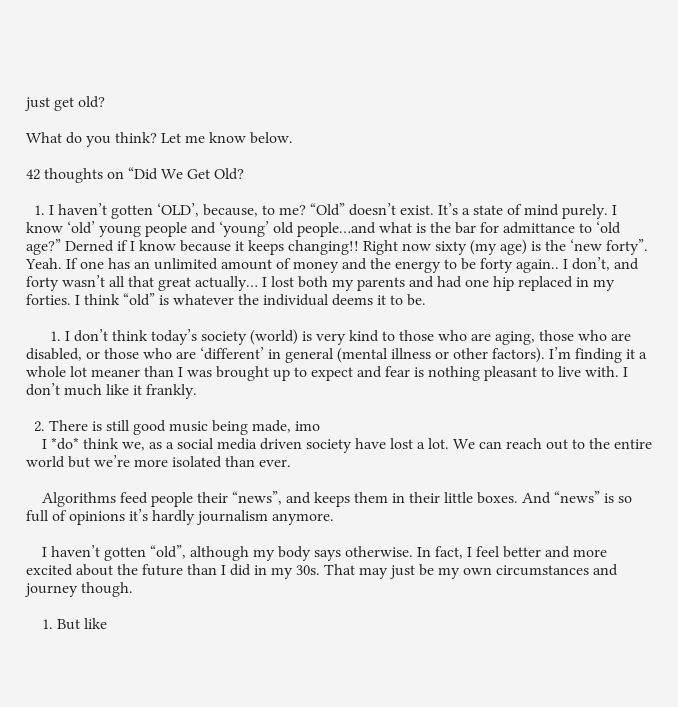just get old?

What do you think? Let me know below.

42 thoughts on “Did We Get Old?

  1. I haven’t gotten ‘OLD’, because, to me? “Old” doesn’t exist. It’s a state of mind purely. I know ‘old’ young people and ‘young’ old people…and what is the bar for admittance to ‘old age?” Derned if I know because it keeps changing!! Right now sixty (my age) is the ‘new forty”. Yeah. If one has an unlimited amount of money and the energy to be forty again.. I don’t, and forty wasn’t all that great actually… I lost both my parents and had one hip replaced in my forties. I think “old” is whatever the individual deems it to be.

      1. I don’t think today’s society (world) is very kind to those who are aging, those who are disabled, or those who are ‘different’ in general (mental illness or other factors). I’m finding it a whole lot meaner than I was brought up to expect and fear is nothing pleasant to live with. I don’t much like it frankly.

  2. There is still good music being made, imo
    I *do* think we, as a social media driven society have lost a lot. We can reach out to the entire world but we’re more isolated than ever.

    Algorithms feed people their “news”, and keeps them in their little boxes. And “news” is so full of opinions it’s hardly journalism anymore.

    I haven’t gotten “old”, although my body says otherwise. In fact, I feel better and more excited about the future than I did in my 30s. That may just be my own circumstances and journey though.

    1. But like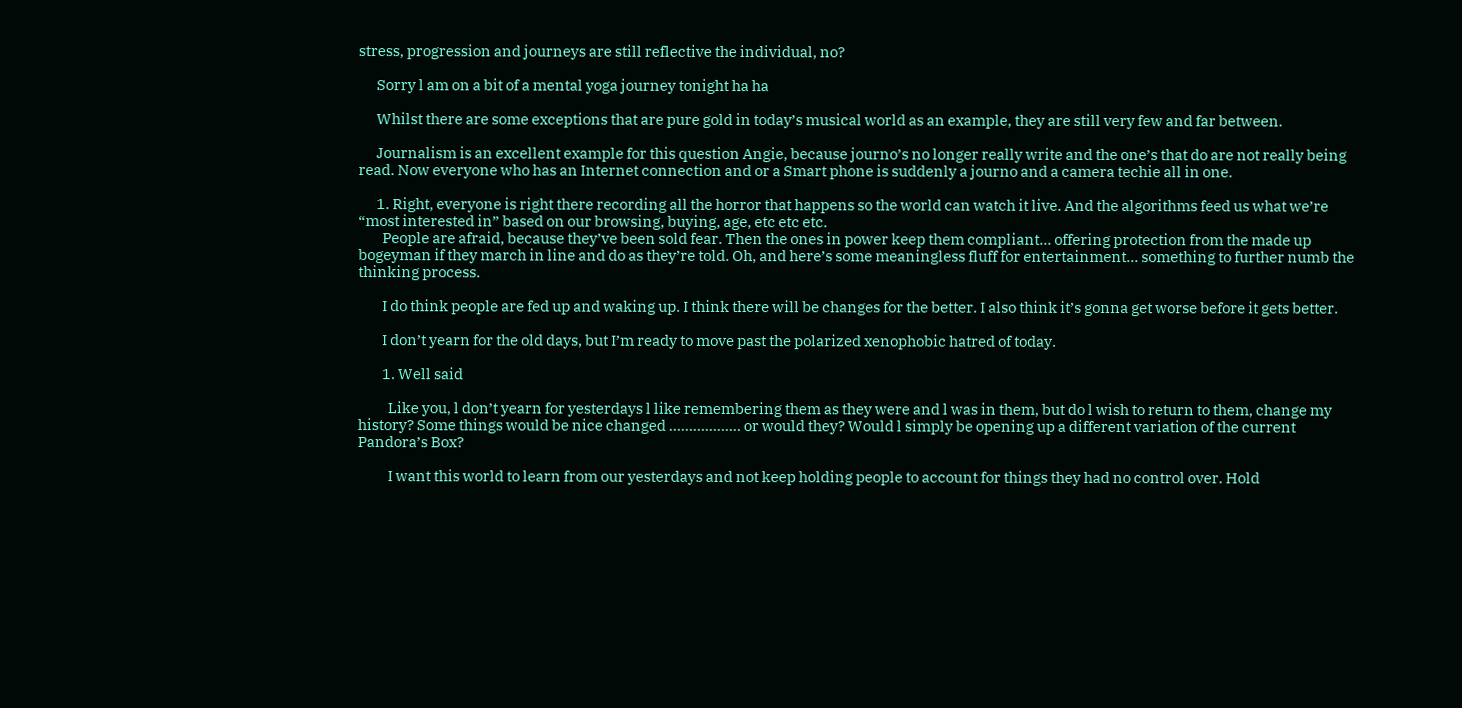stress, progression and journeys are still reflective the individual, no?

      Sorry l am on a bit of a mental yoga journey tonight ha ha

      Whilst there are some exceptions that are pure gold in today’s musical world as an example, they are still very few and far between.

      Journalism is an excellent example for this question Angie, because journo’s no longer really write and the one’s that do are not really being read. Now everyone who has an Internet connection and or a Smart phone is suddenly a journo and a camera techie all in one.

      1. Right, everyone is right there recording all the horror that happens so the world can watch it live. And the algorithms feed us what we’re “most interested in” based on our browsing, buying, age, etc etc etc.
        People are afraid, because they’ve been sold fear. Then the ones in power keep them compliant… offering protection from the made up bogeyman if they march in line and do as they’re told. Oh, and here’s some meaningless fluff for entertainment… something to further numb the thinking process.

        I do think people are fed up and waking up. I think there will be changes for the better. I also think it’s gonna get worse before it gets better.

        I don’t yearn for the old days, but I’m ready to move past the polarized xenophobic hatred of today.

        1. Well said

          Like you, l don’t yearn for yesterdays l like remembering them as they were and l was in them, but do l wish to return to them, change my history? Some things would be nice changed ……………… or would they? Would l simply be opening up a different variation of the current Pandora’s Box?

          I want this world to learn from our yesterdays and not keep holding people to account for things they had no control over. Hold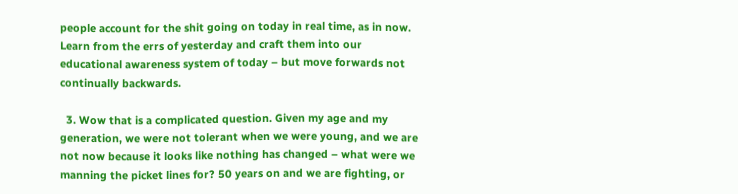people account for the shit going on today in real time, as in now. Learn from the errs of yesterday and craft them into our educational awareness system of today – but move forwards not continually backwards.

  3. Wow that is a complicated question. Given my age and my generation, we were not tolerant when we were young, and we are not now because it looks like nothing has changed – what were we manning the picket lines for? 50 years on and we are fighting, or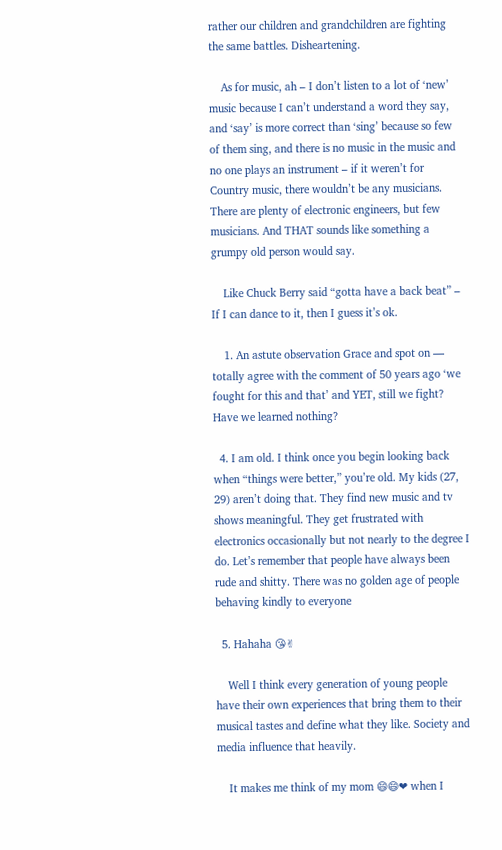rather our children and grandchildren are fighting the same battles. Disheartening.

    As for music, ah – I don’t listen to a lot of ‘new’ music because I can’t understand a word they say, and ‘say’ is more correct than ‘sing’ because so few of them sing, and there is no music in the music and no one plays an instrument – if it weren’t for Country music, there wouldn’t be any musicians. There are plenty of electronic engineers, but few musicians. And THAT sounds like something a grumpy old person would say.

    Like Chuck Berry said “gotta have a back beat” – If I can dance to it, then I guess it’s ok.

    1. An astute observation Grace and spot on — totally agree with the comment of 50 years ago ‘we fought for this and that’ and YET, still we fight? Have we learned nothing?

  4. I am old. I think once you begin looking back when “things were better,” you’re old. My kids (27, 29) aren’t doing that. They find new music and tv shows meaningful. They get frustrated with electronics occasionally but not nearly to the degree I do. Let’s remember that people have always been rude and shitty. There was no golden age of people behaving kindly to everyone

  5. Hahaha 😘✌

    Well I think every generation of young people have their own experiences that bring them to their musical tastes and define what they like. Society and media influence that heavily.

    It makes me think of my mom 😄😄❤ when I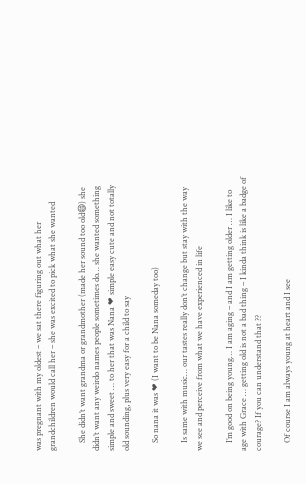was pregnant with my oldest – we sat there figuring out what her grandchildren would call her – she was excited to pick what she wanted

    She didn’t want grandma or grandmother (made her sound too old😄) she didn’t want any weirdo names people sometimes do… she wanted something simple and sweet … to her that was Nana ❤ simple easy cute and not totally old sounding, plus very easy for a child to say

    So nana it was ❤ (I want to be Nana someday too)

    Is same with music… our tastes really don’t change but stay with the way we see and perceive from what we have experienced in life

    I’m good on being young… I am aging – and I am getting older … I like to age with Grace … getting old is not a bad thing – I kinda think is like a badge of courage? If you can understand that ??

    Of course I am always young at heart and I see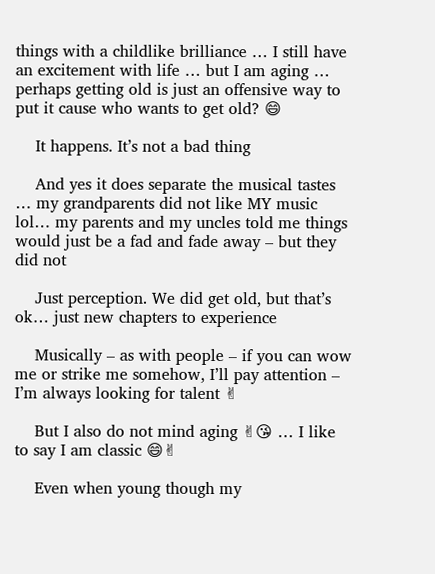things with a childlike brilliance … I still have an excitement with life … but I am aging … perhaps getting old is just an offensive way to put it cause who wants to get old? 😄

    It happens. It’s not a bad thing

    And yes it does separate the musical tastes … my grandparents did not like MY music lol… my parents and my uncles told me things would just be a fad and fade away – but they did not

    Just perception. We did get old, but that’s ok… just new chapters to experience

    Musically – as with people – if you can wow me or strike me somehow, I’ll pay attention – I’m always looking for talent ✌

    But I also do not mind aging ✌😘 … I like to say I am classic 😄✌

    Even when young though my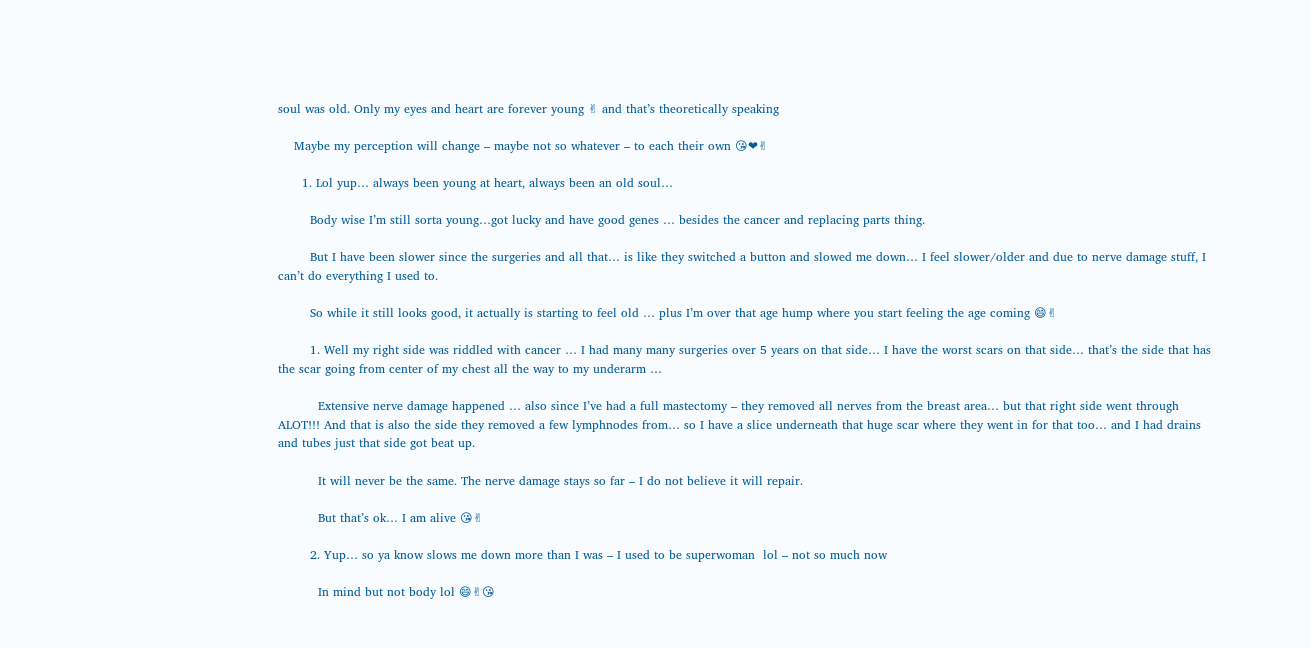soul was old. Only my eyes and heart are forever young ✌ and that’s theoretically speaking

    Maybe my perception will change – maybe not so whatever – to each their own 😘❤✌

      1. Lol yup… always been young at heart, always been an old soul…

        Body wise I’m still sorta young…got lucky and have good genes … besides the cancer and replacing parts thing.

        But I have been slower since the surgeries and all that… is like they switched a button and slowed me down… I feel slower/older and due to nerve damage stuff, I can’t do everything I used to.

        So while it still looks good, it actually is starting to feel old … plus I’m over that age hump where you start feeling the age coming 😄✌

        1. Well my right side was riddled with cancer … I had many many surgeries over 5 years on that side… I have the worst scars on that side… that’s the side that has the scar going from center of my chest all the way to my underarm …

          Extensive nerve damage happened … also since I’ve had a full mastectomy – they removed all nerves from the breast area… but that right side went through ALOT!!! And that is also the side they removed a few lymphnodes from… so I have a slice underneath that huge scar where they went in for that too… and I had drains and tubes just that side got beat up.

          It will never be the same. The nerve damage stays so far – I do not believe it will repair.

          But that’s ok… I am alive 😘✌

        2. Yup… so ya know slows me down more than I was – I used to be superwoman  lol – not so much now

          In mind but not body lol 😄✌😘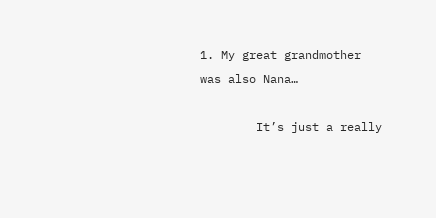1. My great grandmother was also Nana…

        It’s just a really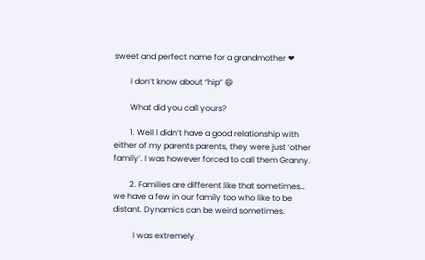sweet and perfect name for a grandmother ❤

        I don’t know about “hip” 😄

        What did you call yours?

        1. Well l didn’t have a good relationship with either of my parents parents, they were just ‘other family’. I was however forced to call them Granny.

        2. Families are different like that sometimes… we have a few in our family too who like to be distant. Dynamics can be weird sometimes.

          I was extremely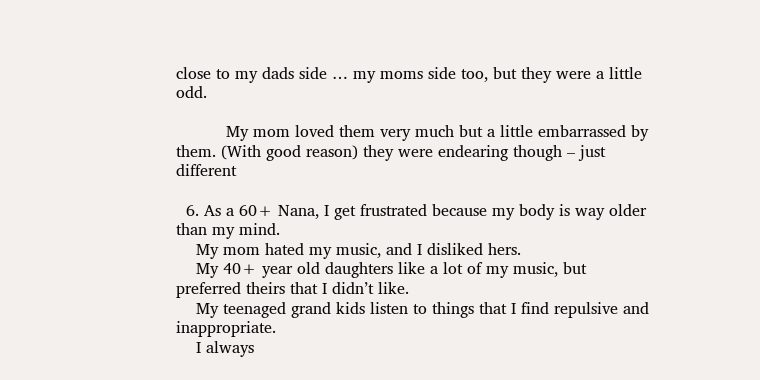close to my dads side … my moms side too, but they were a little odd.

          My mom loved them very much but a little embarrassed by them. (With good reason) they were endearing though – just different

  6. As a 60+ Nana, I get frustrated because my body is way older than my mind.
    My mom hated my music, and I disliked hers.
    My 40+ year old daughters like a lot of my music, but preferred theirs that I didn’t like.
    My teenaged grand kids listen to things that I find repulsive and inappropriate.
    I always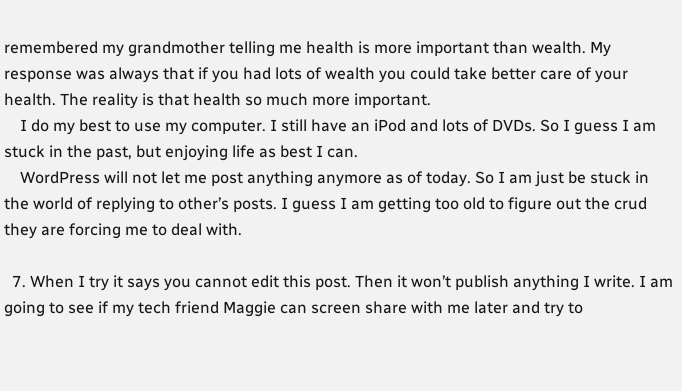remembered my grandmother telling me health is more important than wealth. My response was always that if you had lots of wealth you could take better care of your health. The reality is that health so much more important.
    I do my best to use my computer. I still have an iPod and lots of DVDs. So I guess I am stuck in the past, but enjoying life as best I can.
    WordPress will not let me post anything anymore as of today. So I am just be stuck in the world of replying to other’s posts. I guess I am getting too old to figure out the crud they are forcing me to deal with.

  7. When I try it says you cannot edit this post. Then it won’t publish anything I write. I am going to see if my tech friend Maggie can screen share with me later and try to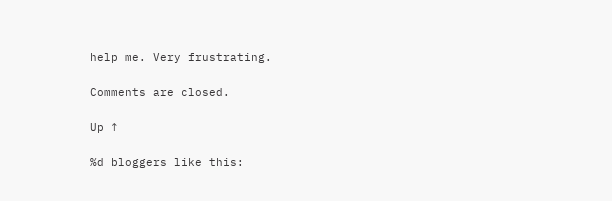help me. Very frustrating.

Comments are closed.

Up ↑

%d bloggers like this: